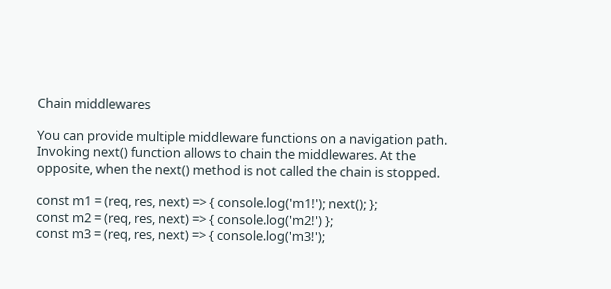Chain middlewares

You can provide multiple middleware functions on a navigation path. Invoking next() function allows to chain the middlewares. At the opposite, when the next() method is not called the chain is stopped.

const m1 = (req, res, next) => { console.log('m1!'); next(); };
const m2 = (req, res, next) => { console.log('m2!') };
const m3 = (req, res, next) => { console.log('m3!');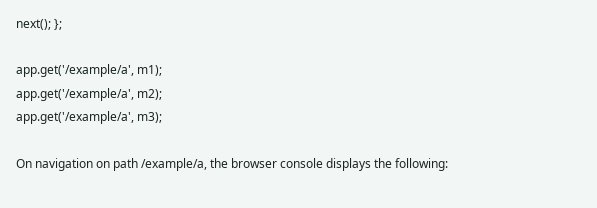next(); };

app.get('/example/a', m1);
app.get('/example/a', m2);
app.get('/example/a', m3);

On navigation on path /example/a, the browser console displays the following: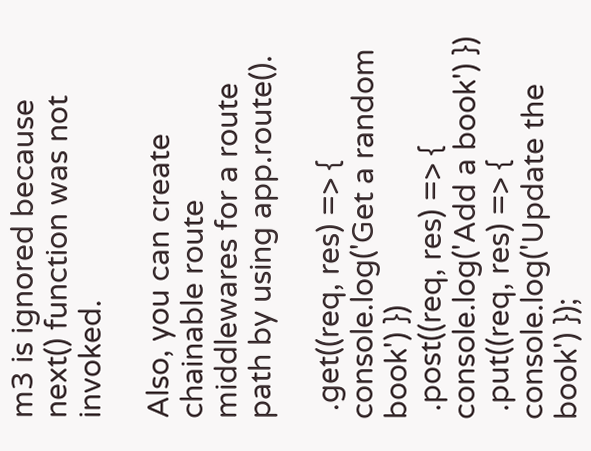m3 is ignored because next() function was not invoked.

Also, you can create chainable route middlewares for a route path by using app.route().

 .get((req, res) => { console.log('Get a random book') })
 .post((req, res) => { console.log('Add a book') })
 .put((req, res) => { console.log('Update the book') });